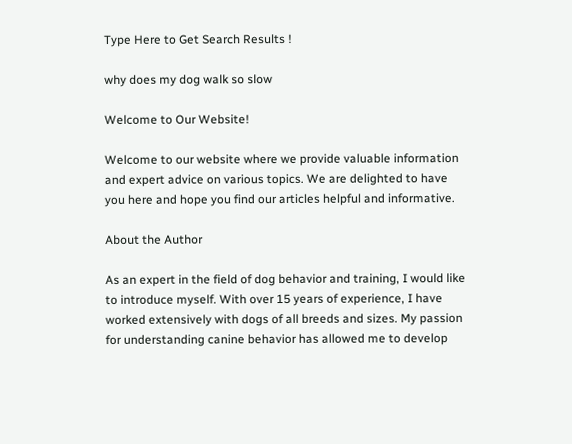Type Here to Get Search Results !

why does my dog walk so slow

Welcome to Our Website!

Welcome to our website where we provide valuable information and expert advice on various topics. We are delighted to have you here and hope you find our articles helpful and informative.

About the Author

As an expert in the field of dog behavior and training, I would like to introduce myself. With over 15 years of experience, I have worked extensively with dogs of all breeds and sizes. My passion for understanding canine behavior has allowed me to develop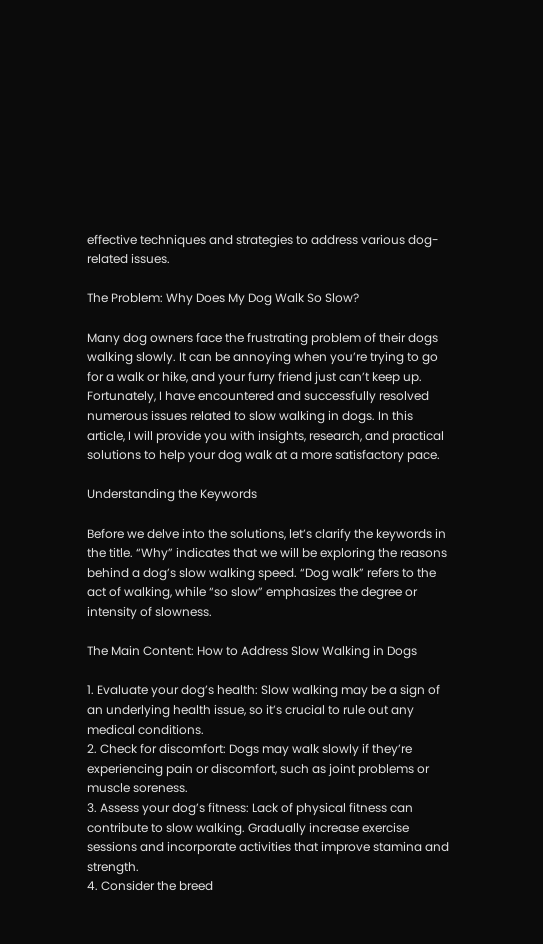effective techniques and strategies to address various dog-related issues.

The Problem: Why Does My Dog Walk So Slow?

Many dog owners face the frustrating problem of their dogs walking slowly. It can be annoying when you’re trying to go for a walk or hike, and your furry friend just can’t keep up. Fortunately, I have encountered and successfully resolved numerous issues related to slow walking in dogs. In this article, I will provide you with insights, research, and practical solutions to help your dog walk at a more satisfactory pace.

Understanding the Keywords

Before we delve into the solutions, let’s clarify the keywords in the title. “Why” indicates that we will be exploring the reasons behind a dog’s slow walking speed. “Dog walk” refers to the act of walking, while “so slow” emphasizes the degree or intensity of slowness.

The Main Content: How to Address Slow Walking in Dogs

1. Evaluate your dog’s health: Slow walking may be a sign of an underlying health issue, so it’s crucial to rule out any medical conditions.
2. Check for discomfort: Dogs may walk slowly if they’re experiencing pain or discomfort, such as joint problems or muscle soreness.
3. Assess your dog’s fitness: Lack of physical fitness can contribute to slow walking. Gradually increase exercise sessions and incorporate activities that improve stamina and strength.
4. Consider the breed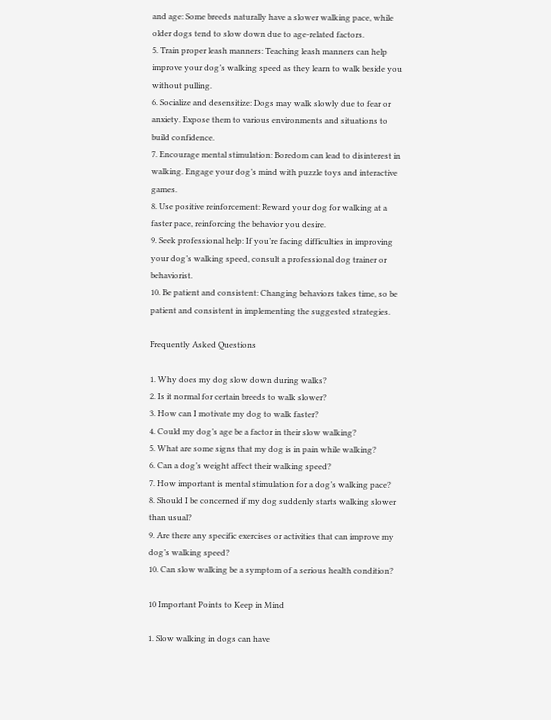and age: Some breeds naturally have a slower walking pace, while older dogs tend to slow down due to age-related factors.
5. Train proper leash manners: Teaching leash manners can help improve your dog’s walking speed as they learn to walk beside you without pulling.
6. Socialize and desensitize: Dogs may walk slowly due to fear or anxiety. Expose them to various environments and situations to build confidence.
7. Encourage mental stimulation: Boredom can lead to disinterest in walking. Engage your dog’s mind with puzzle toys and interactive games.
8. Use positive reinforcement: Reward your dog for walking at a faster pace, reinforcing the behavior you desire.
9. Seek professional help: If you’re facing difficulties in improving your dog’s walking speed, consult a professional dog trainer or behaviorist.
10. Be patient and consistent: Changing behaviors takes time, so be patient and consistent in implementing the suggested strategies.

Frequently Asked Questions

1. Why does my dog slow down during walks?
2. Is it normal for certain breeds to walk slower?
3. How can I motivate my dog to walk faster?
4. Could my dog’s age be a factor in their slow walking?
5. What are some signs that my dog is in pain while walking?
6. Can a dog’s weight affect their walking speed?
7. How important is mental stimulation for a dog’s walking pace?
8. Should I be concerned if my dog suddenly starts walking slower than usual?
9. Are there any specific exercises or activities that can improve my dog’s walking speed?
10. Can slow walking be a symptom of a serious health condition?

10 Important Points to Keep in Mind

1. Slow walking in dogs can have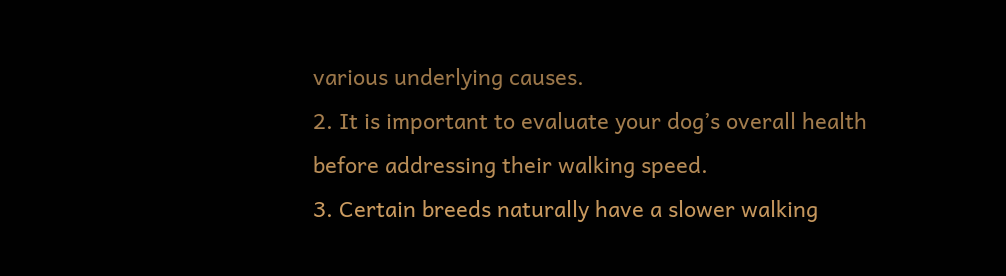various underlying causes.
2. It is important to evaluate your dog’s overall health before addressing their walking speed.
3. Certain breeds naturally have a slower walking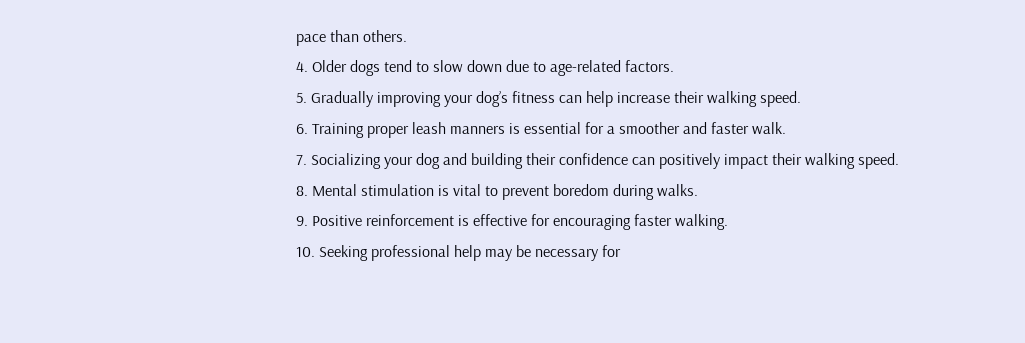pace than others.
4. Older dogs tend to slow down due to age-related factors.
5. Gradually improving your dog’s fitness can help increase their walking speed.
6. Training proper leash manners is essential for a smoother and faster walk.
7. Socializing your dog and building their confidence can positively impact their walking speed.
8. Mental stimulation is vital to prevent boredom during walks.
9. Positive reinforcement is effective for encouraging faster walking.
10. Seeking professional help may be necessary for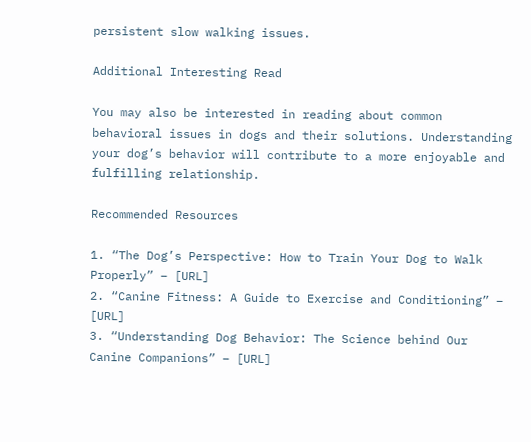persistent slow walking issues.

Additional Interesting Read

You may also be interested in reading about common behavioral issues in dogs and their solutions. Understanding your dog’s behavior will contribute to a more enjoyable and fulfilling relationship.

Recommended Resources

1. “The Dog’s Perspective: How to Train Your Dog to Walk Properly” – [URL]
2. “Canine Fitness: A Guide to Exercise and Conditioning” – [URL]
3. “Understanding Dog Behavior: The Science behind Our Canine Companions” – [URL]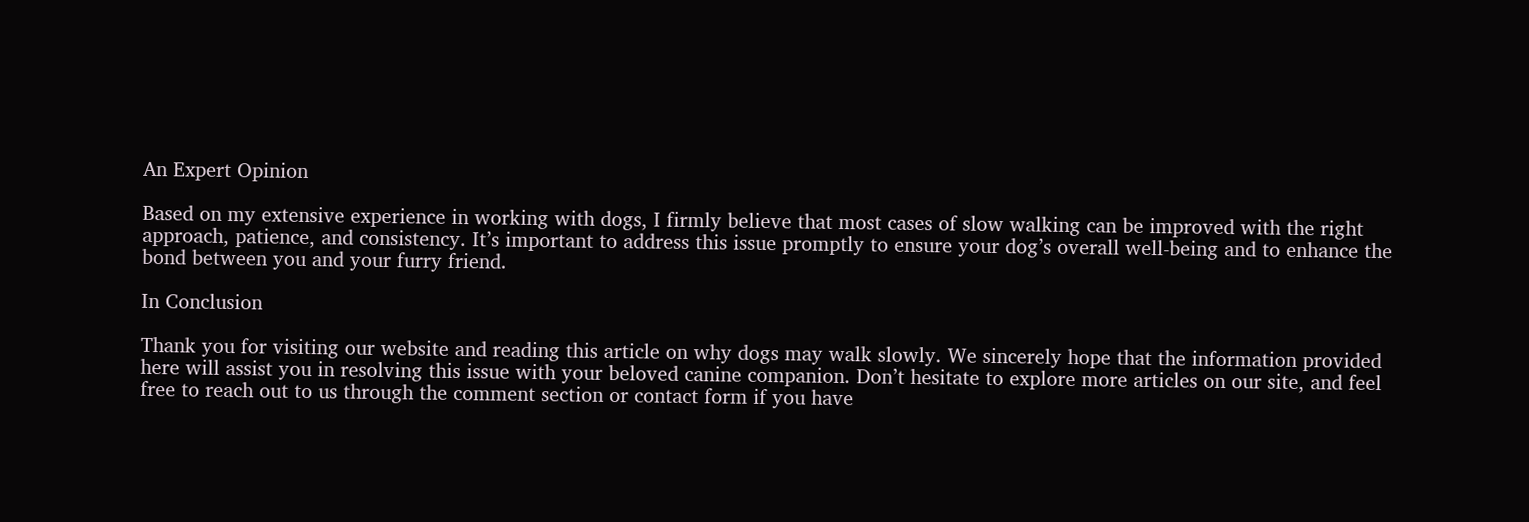An Expert Opinion

Based on my extensive experience in working with dogs, I firmly believe that most cases of slow walking can be improved with the right approach, patience, and consistency. It’s important to address this issue promptly to ensure your dog’s overall well-being and to enhance the bond between you and your furry friend.

In Conclusion

Thank you for visiting our website and reading this article on why dogs may walk slowly. We sincerely hope that the information provided here will assist you in resolving this issue with your beloved canine companion. Don’t hesitate to explore more articles on our site, and feel free to reach out to us through the comment section or contact form if you have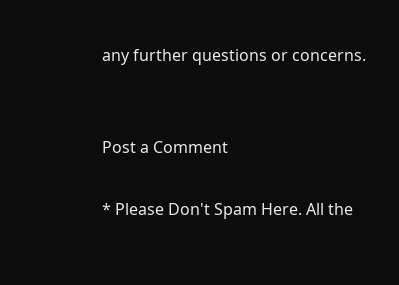any further questions or concerns.


Post a Comment

* Please Don't Spam Here. All the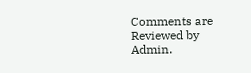Comments are Reviewed by Admin.